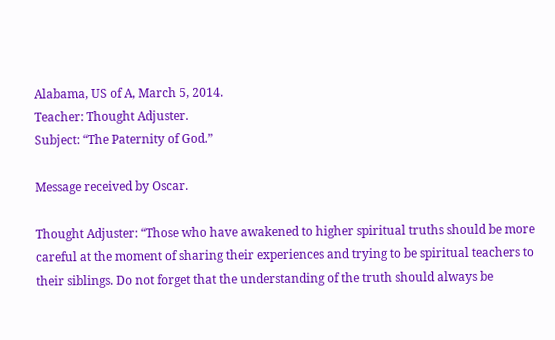Alabama, US of A, March 5, 2014.
Teacher: Thought Adjuster.
Subject: “The Paternity of God.”

Message received by Oscar.

Thought Adjuster: “Those who have awakened to higher spiritual truths should be more careful at the moment of sharing their experiences and trying to be spiritual teachers to their siblings. Do not forget that the understanding of the truth should always be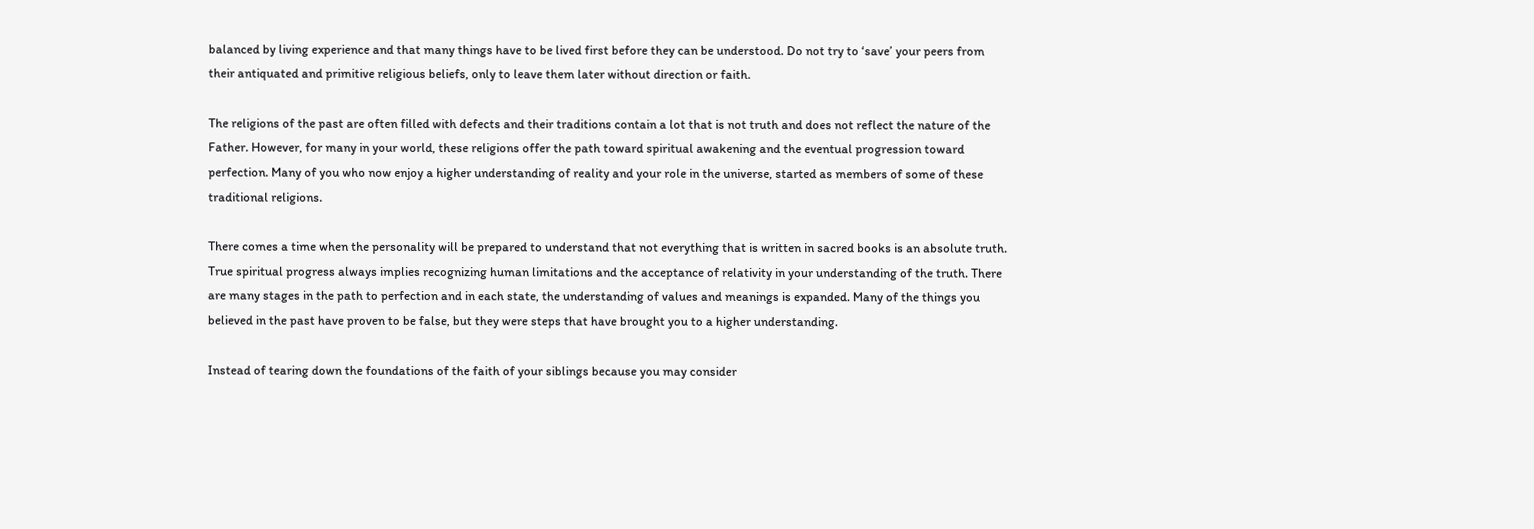balanced by living experience and that many things have to be lived first before they can be understood. Do not try to ‘save’ your peers from their antiquated and primitive religious beliefs, only to leave them later without direction or faith.

The religions of the past are often filled with defects and their traditions contain a lot that is not truth and does not reflect the nature of the Father. However, for many in your world, these religions offer the path toward spiritual awakening and the eventual progression toward perfection. Many of you who now enjoy a higher understanding of reality and your role in the universe, started as members of some of these traditional religions.

There comes a time when the personality will be prepared to understand that not everything that is written in sacred books is an absolute truth. True spiritual progress always implies recognizing human limitations and the acceptance of relativity in your understanding of the truth. There are many stages in the path to perfection and in each state, the understanding of values and meanings is expanded. Many of the things you believed in the past have proven to be false, but they were steps that have brought you to a higher understanding.

Instead of tearing down the foundations of the faith of your siblings because you may consider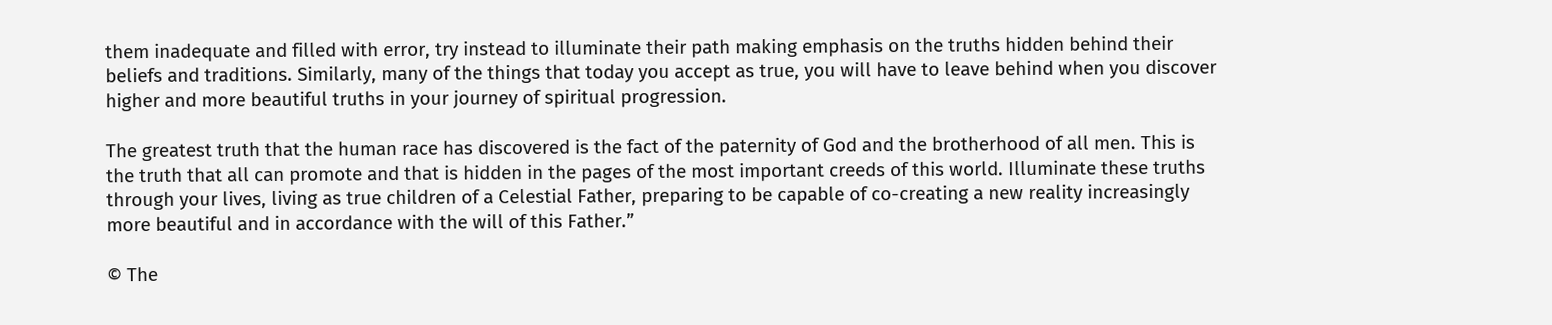them inadequate and filled with error, try instead to illuminate their path making emphasis on the truths hidden behind their beliefs and traditions. Similarly, many of the things that today you accept as true, you will have to leave behind when you discover higher and more beautiful truths in your journey of spiritual progression.

The greatest truth that the human race has discovered is the fact of the paternity of God and the brotherhood of all men. This is the truth that all can promote and that is hidden in the pages of the most important creeds of this world. Illuminate these truths through your lives, living as true children of a Celestial Father, preparing to be capable of co-creating a new reality increasingly more beautiful and in accordance with the will of this Father.”

© The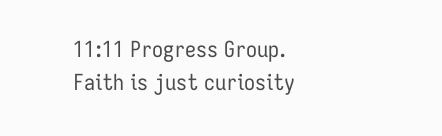11:11 Progress Group.
Faith is just curiosity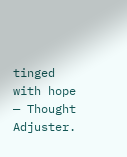tinged with hope — Thought Adjuster.